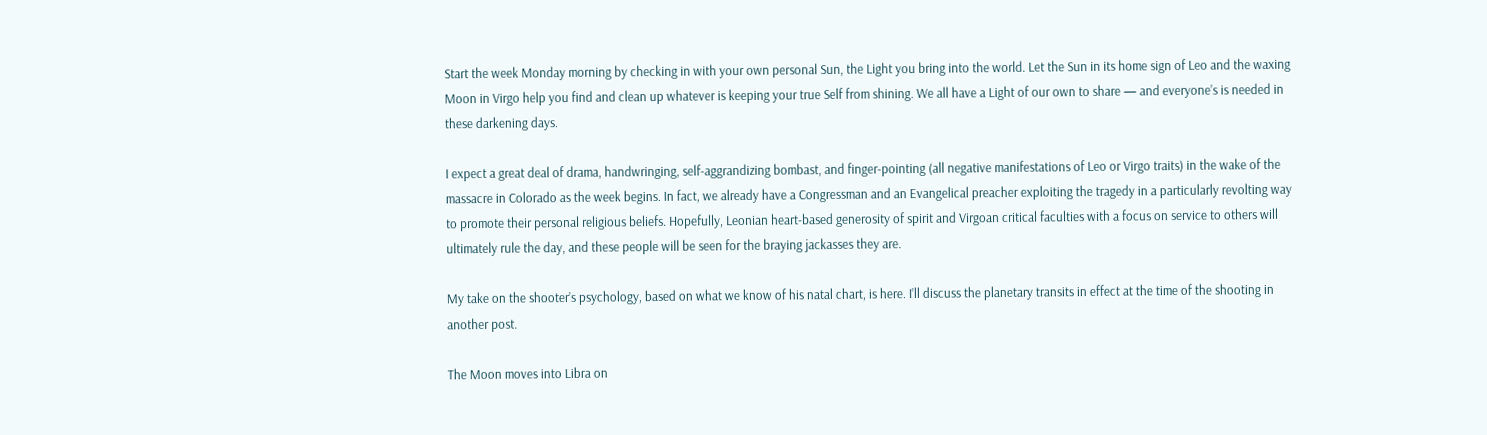Start the week Monday morning by checking in with your own personal Sun, the Light you bring into the world. Let the Sun in its home sign of Leo and the waxing Moon in Virgo help you find and clean up whatever is keeping your true Self from shining. We all have a Light of our own to share — and everyone’s is needed in these darkening days.

I expect a great deal of drama, handwringing, self-aggrandizing bombast, and finger-pointing (all negative manifestations of Leo or Virgo traits) in the wake of the massacre in Colorado as the week begins. In fact, we already have a Congressman and an Evangelical preacher exploiting the tragedy in a particularly revolting way to promote their personal religious beliefs. Hopefully, Leonian heart-based generosity of spirit and Virgoan critical faculties with a focus on service to others will ultimately rule the day, and these people will be seen for the braying jackasses they are.

My take on the shooter’s psychology, based on what we know of his natal chart, is here. I’ll discuss the planetary transits in effect at the time of the shooting in another post.

The Moon moves into Libra on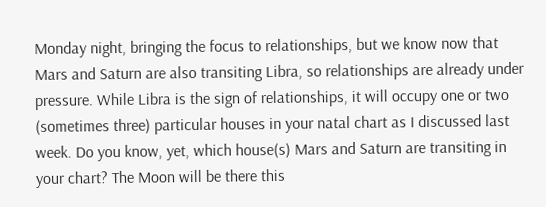Monday night, bringing the focus to relationships, but we know now that Mars and Saturn are also transiting Libra, so relationships are already under pressure. While Libra is the sign of relationships, it will occupy one or two (sometimes three) particular houses in your natal chart as I discussed last week. Do you know, yet, which house(s) Mars and Saturn are transiting in your chart? The Moon will be there this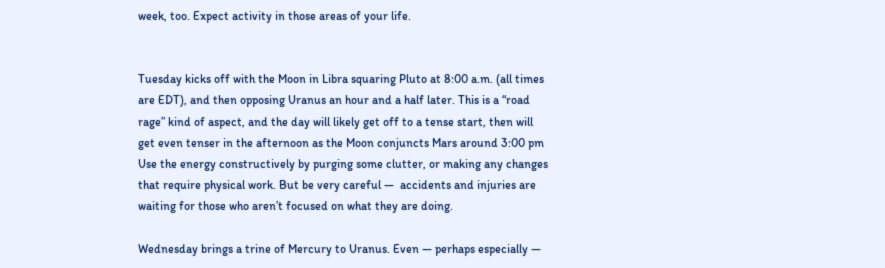week, too. Expect activity in those areas of your life.


Tuesday kicks off with the Moon in Libra squaring Pluto at 8:00 a.m. (all times are EDT), and then opposing Uranus an hour and a half later. This is a “road rage” kind of aspect, and the day will likely get off to a tense start, then will get even tenser in the afternoon as the Moon conjuncts Mars around 3:00 pm Use the energy constructively by purging some clutter, or making any changes that require physical work. But be very careful —  accidents and injuries are waiting for those who aren’t focused on what they are doing.

Wednesday brings a trine of Mercury to Uranus. Even — perhaps especially —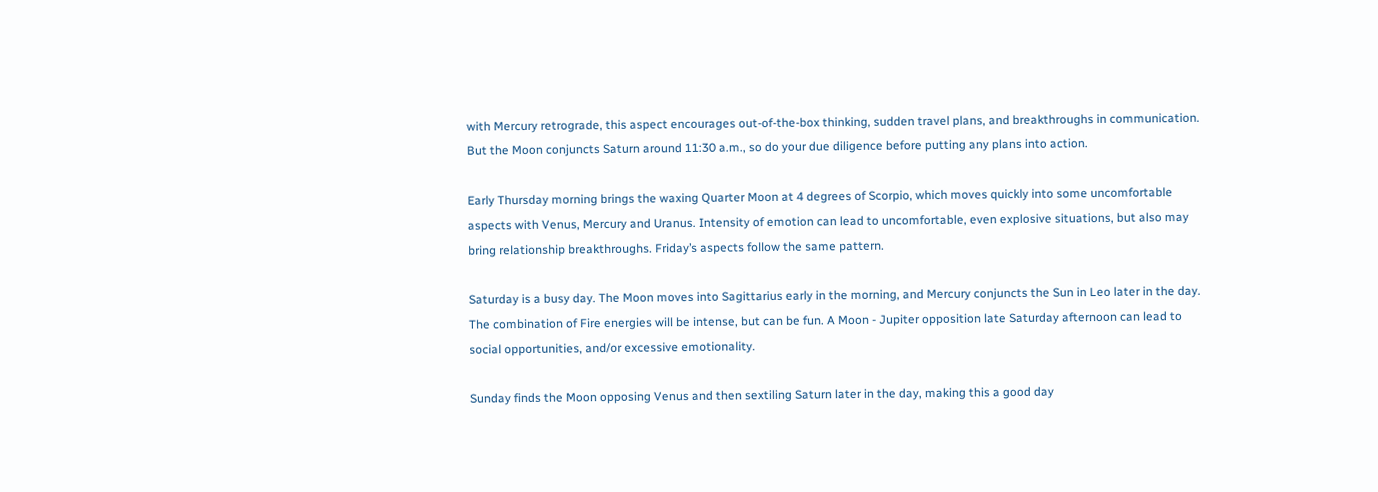with Mercury retrograde, this aspect encourages out-of-the-box thinking, sudden travel plans, and breakthroughs in communication. But the Moon conjuncts Saturn around 11:30 a.m., so do your due diligence before putting any plans into action.

Early Thursday morning brings the waxing Quarter Moon at 4 degrees of Scorpio, which moves quickly into some uncomfortable aspects with Venus, Mercury and Uranus. Intensity of emotion can lead to uncomfortable, even explosive situations, but also may bring relationship breakthroughs. Friday’s aspects follow the same pattern.

Saturday is a busy day. The Moon moves into Sagittarius early in the morning, and Mercury conjuncts the Sun in Leo later in the day. The combination of Fire energies will be intense, but can be fun. A Moon - Jupiter opposition late Saturday afternoon can lead to social opportunities, and/or excessive emotionality.

Sunday finds the Moon opposing Venus and then sextiling Saturn later in the day, making this a good day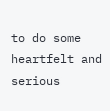to do some heartfelt and serious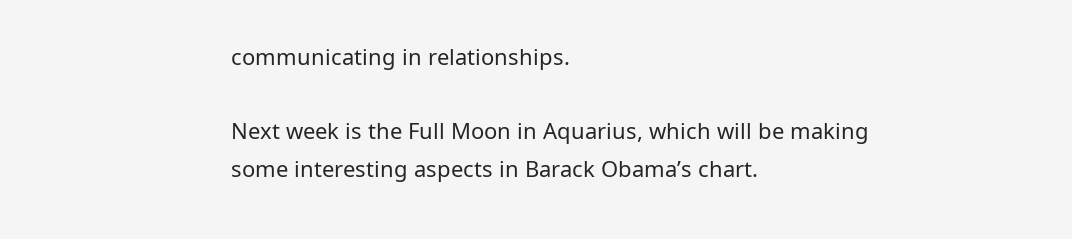communicating in relationships.

Next week is the Full Moon in Aquarius, which will be making some interesting aspects in Barack Obama’s chart.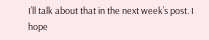I’ll talk about that in the next week’s post. I hope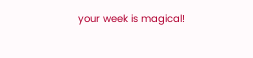your week is magical!